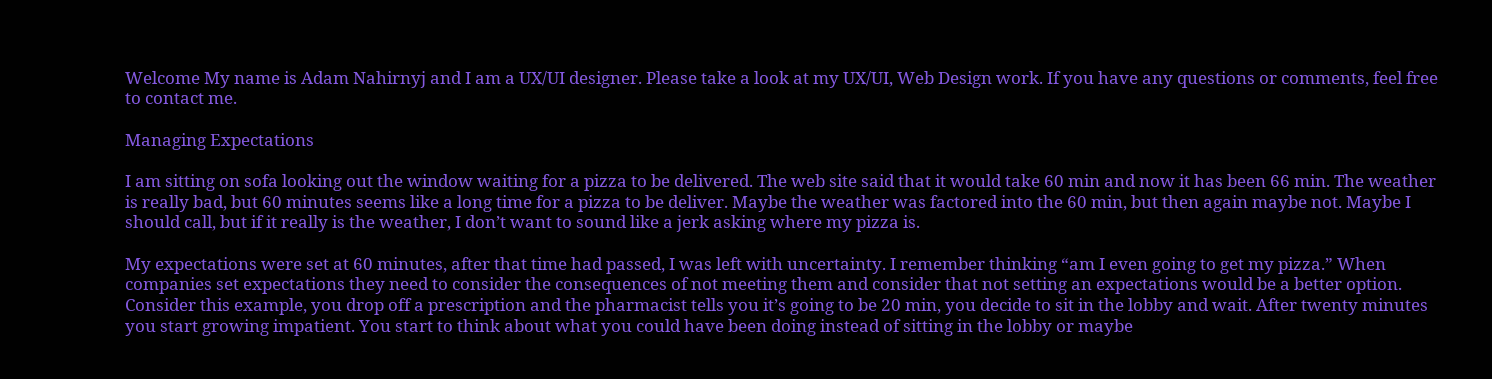Welcome My name is Adam Nahirnyj and I am a UX/UI designer. Please take a look at my UX/UI, Web Design work. If you have any questions or comments, feel free to contact me.

Managing Expectations

I am sitting on sofa looking out the window waiting for a pizza to be delivered. The web site said that it would take 60 min and now it has been 66 min. The weather is really bad, but 60 minutes seems like a long time for a pizza to be deliver. Maybe the weather was factored into the 60 min, but then again maybe not. Maybe I should call, but if it really is the weather, I don’t want to sound like a jerk asking where my pizza is.

My expectations were set at 60 minutes, after that time had passed, I was left with uncertainty. I remember thinking “am I even going to get my pizza.” When companies set expectations they need to consider the consequences of not meeting them and consider that not setting an expectations would be a better option. Consider this example, you drop off a prescription and the pharmacist tells you it’s going to be 20 min, you decide to sit in the lobby and wait. After twenty minutes you start growing impatient. You start to think about what you could have been doing instead of sitting in the lobby or maybe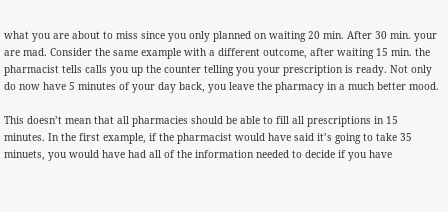what you are about to miss since you only planned on waiting 20 min. After 30 min. your are mad. Consider the same example with a different outcome, after waiting 15 min. the pharmacist tells calls you up the counter telling you your prescription is ready. Not only do now have 5 minutes of your day back, you leave the pharmacy in a much better mood.

This doesn’t mean that all pharmacies should be able to fill all prescriptions in 15 minutes. In the first example, if the pharmacist would have said it’s going to take 35 minuets, you would have had all of the information needed to decide if you have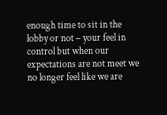enough time to sit in the lobby or not – your feel in control but when our expectations are not meet we no longer feel like we are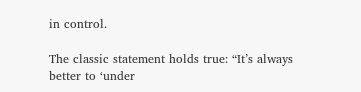in control.

The classic statement holds true: “It’s always better to ‘under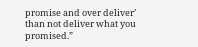promise and over deliver’ than not deliver what you promised.”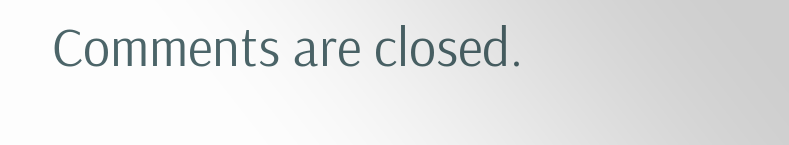Comments are closed.